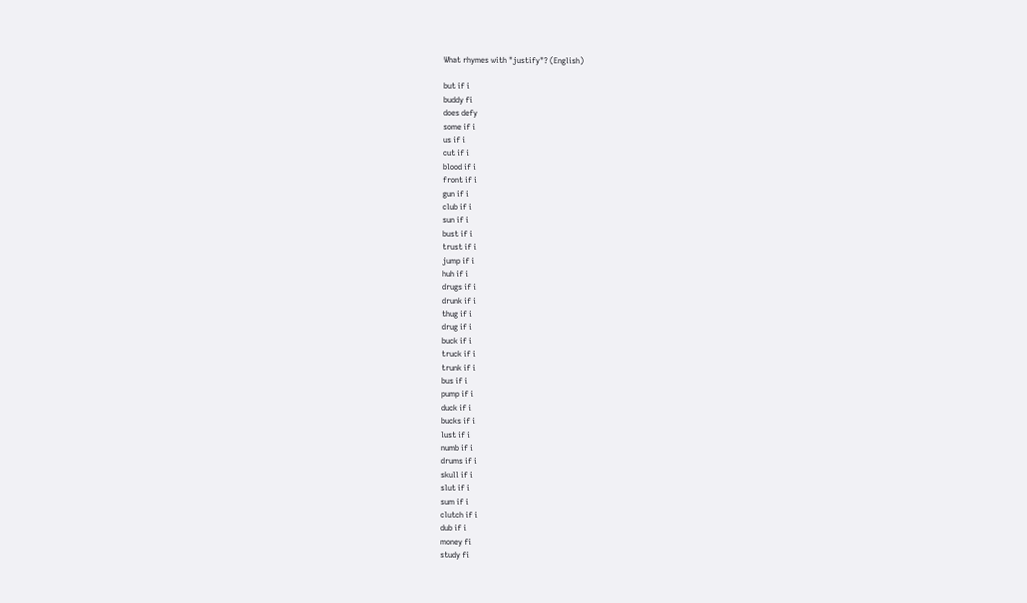What rhymes with "justify"? (English)

but if i
buddy fi
does defy
some if i
us if i
cut if i
blood if i
front if i
gun if i
club if i
sun if i
bust if i
trust if i
jump if i
huh if i
drugs if i
drunk if i
thug if i
drug if i
buck if i
truck if i
trunk if i
bus if i
pump if i
duck if i
bucks if i
lust if i
numb if i
drums if i
skull if i
slut if i
sum if i
clutch if i
dub if i
money fi
study fi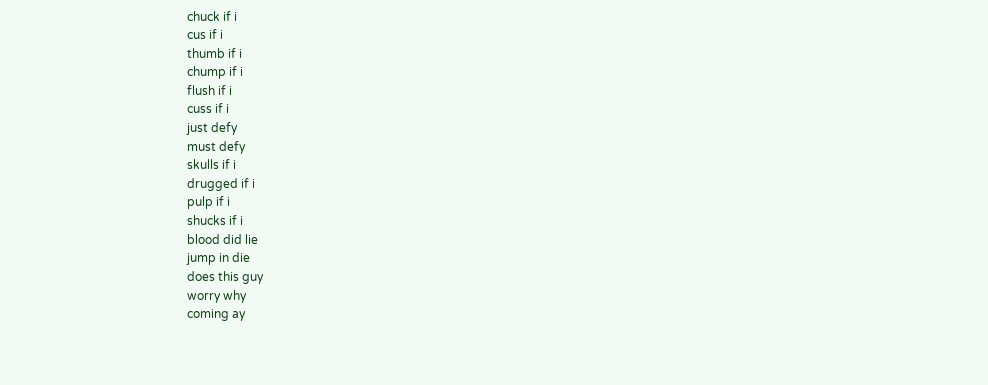chuck if i
cus if i
thumb if i
chump if i
flush if i
cuss if i
just defy
must defy
skulls if i
drugged if i
pulp if i
shucks if i
blood did lie
jump in die
does this guy
worry why
coming ay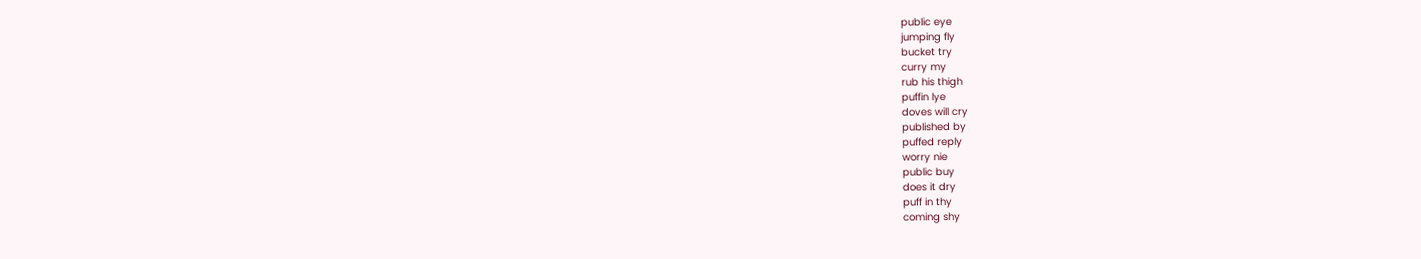public eye
jumping fly
bucket try
curry my
rub his thigh
puffin lye
doves will cry
published by
puffed reply
worry nie
public buy
does it dry
puff in thy
coming shy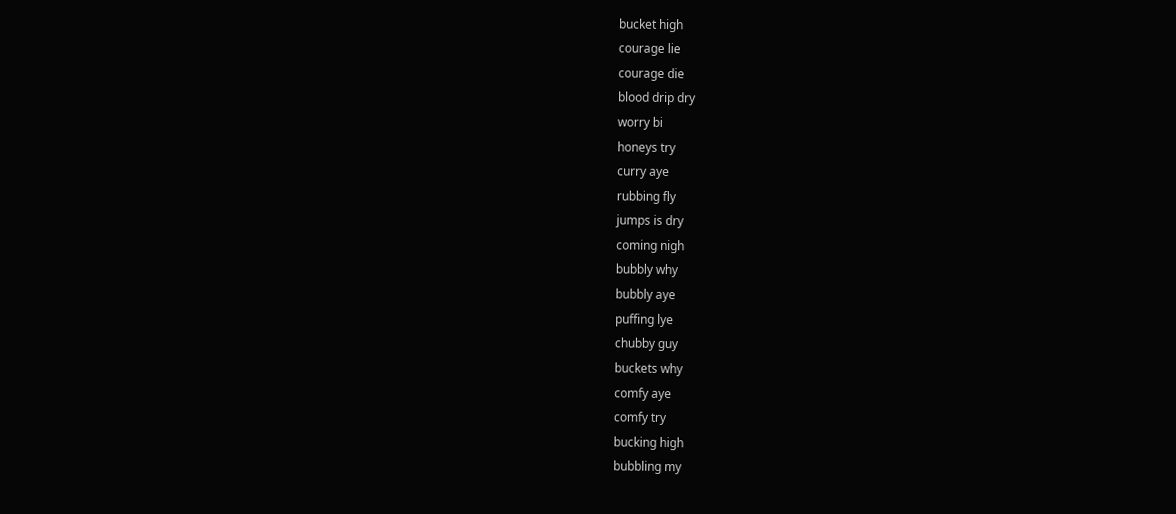bucket high
courage lie
courage die
blood drip dry
worry bi
honeys try
curry aye
rubbing fly
jumps is dry
coming nigh
bubbly why
bubbly aye
puffing lye
chubby guy
buckets why
comfy aye
comfy try
bucking high
bubbling my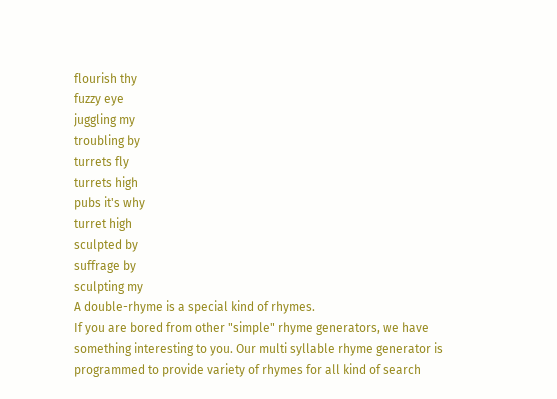flourish thy
fuzzy eye
juggling my
troubling by
turrets fly
turrets high
pubs it's why
turret high
sculpted by
suffrage by
sculpting my
A double-rhyme is a special kind of rhymes.
If you are bored from other "simple" rhyme generators, we have something interesting to you. Our multi syllable rhyme generator is programmed to provide variety of rhymes for all kind of search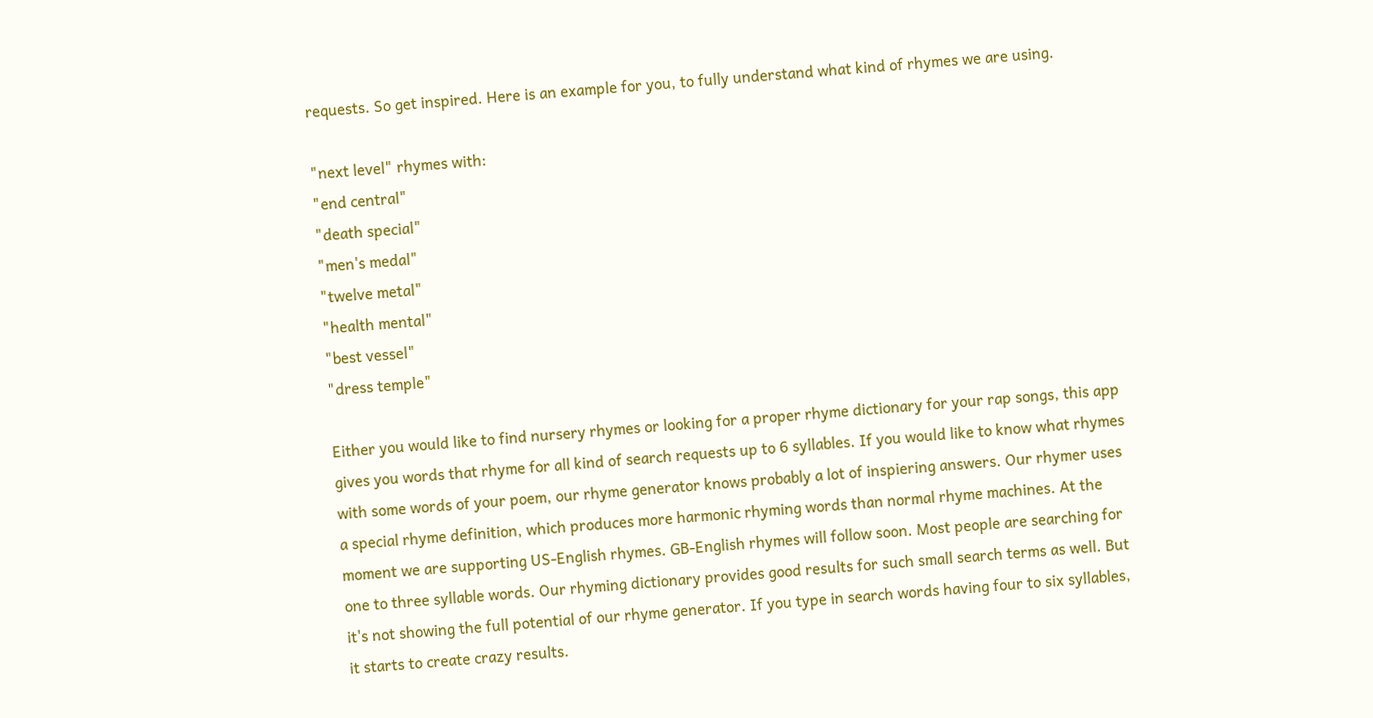requests. So get inspired. Here is an example for you, to fully understand what kind of rhymes we are using.

"next level" rhymes with:
"end central"
"death special"
"men's medal"
"twelve metal"
"health mental"
"best vessel"
"dress temple"

Either you would like to find nursery rhymes or looking for a proper rhyme dictionary for your rap songs, this app gives you words that rhyme for all kind of search requests up to 6 syllables. If you would like to know what rhymes with some words of your poem, our rhyme generator knows probably a lot of inspiering answers. Our rhymer uses a special rhyme definition, which produces more harmonic rhyming words than normal rhyme machines. At the moment we are supporting US-English rhymes. GB-English rhymes will follow soon. Most people are searching for one to three syllable words. Our rhyming dictionary provides good results for such small search terms as well. But it's not showing the full potential of our rhyme generator. If you type in search words having four to six syllables, it starts to create crazy results.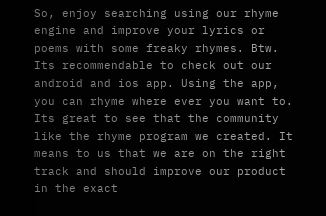So, enjoy searching using our rhyme engine and improve your lyrics or poems with some freaky rhymes. Btw. Its recommendable to check out our android and ios app. Using the app, you can rhyme where ever you want to. Its great to see that the community like the rhyme program we created. It means to us that we are on the right track and should improve our product in the exact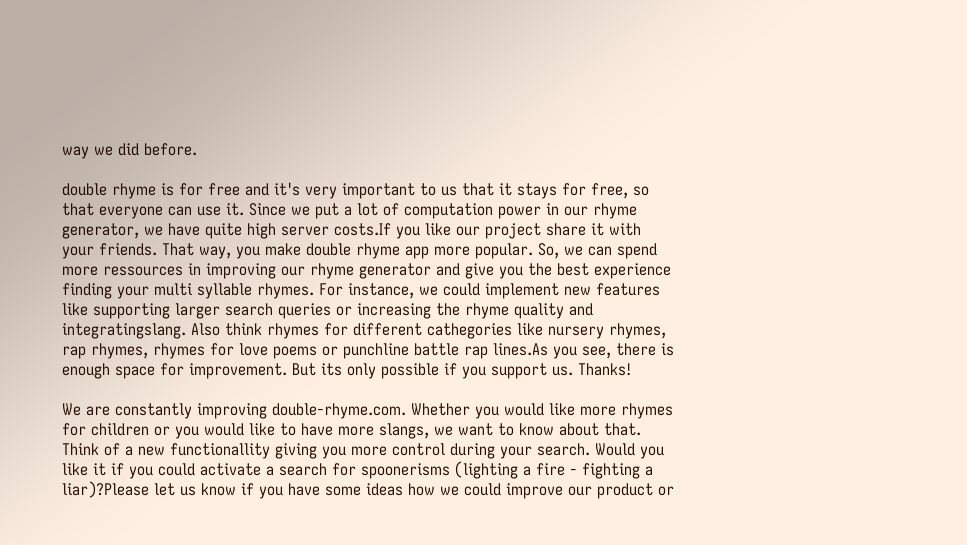way we did before.

double rhyme is for free and it's very important to us that it stays for free, so that everyone can use it. Since we put a lot of computation power in our rhyme generator, we have quite high server costs.If you like our project share it with your friends. That way, you make double rhyme app more popular. So, we can spend more ressources in improving our rhyme generator and give you the best experience finding your multi syllable rhymes. For instance, we could implement new features like supporting larger search queries or increasing the rhyme quality and integratingslang. Also think rhymes for different cathegories like nursery rhymes, rap rhymes, rhymes for love poems or punchline battle rap lines.As you see, there is enough space for improvement. But its only possible if you support us. Thanks!

We are constantly improving double-rhyme.com. Whether you would like more rhymes for children or you would like to have more slangs, we want to know about that. Think of a new functionallity giving you more control during your search. Would you like it if you could activate a search for spoonerisms (lighting a fire - fighting a liar)?Please let us know if you have some ideas how we could improve our product or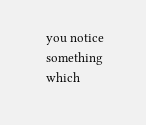you notice something which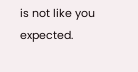is not like you expected.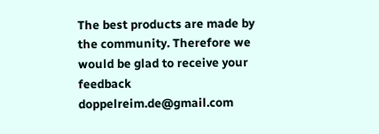The best products are made by the community. Therefore we would be glad to receive your feedback doppelreim.de@gmail.com